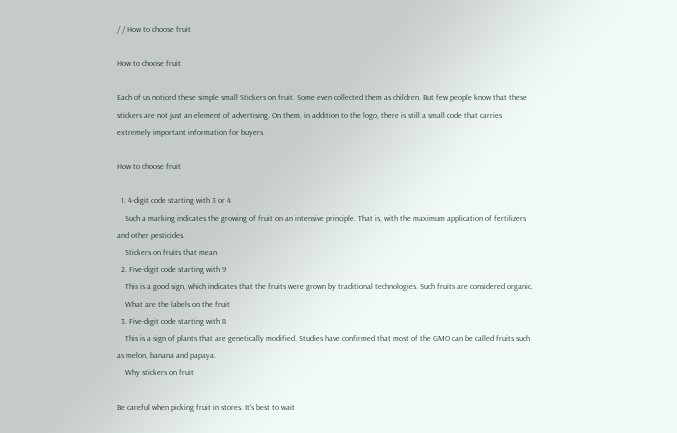/ / How to choose fruit

How to choose fruit

Each of us noticed these simple small Stickers on fruit. Some even collected them as children. But few people know that these stickers are not just an element of advertising. On them, in addition to the logo, there is still a small code that carries extremely important information for buyers.

How to choose fruit

  1. 4-digit code starting with 3 or 4
    Such a marking indicates the growing of fruit on an intensive principle. That is, with the maximum application of fertilizers and other pesticides.
    Stickers on fruits that mean
  2. Five-digit code starting with 9
    This is a good sign, which indicates that the fruits were grown by traditional technologies. Such fruits are considered organic.
    What are the labels on the fruit
  3. Five-digit code starting with 8
    This is a sign of plants that are genetically modified. Studies have confirmed that most of the GMO can be called fruits such as melon, banana and papaya.
    Why stickers on fruit

Be careful when picking fruit in stores. It's best to wait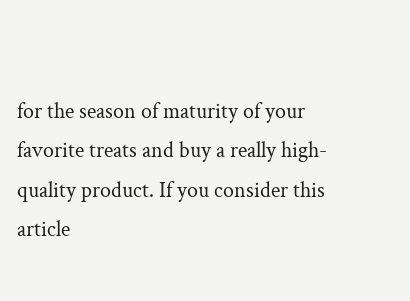for the season of maturity of your favorite treats and buy a really high-quality product. If you consider this article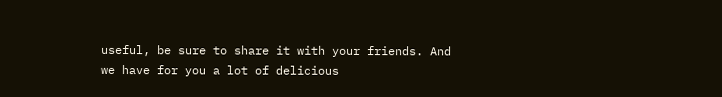useful, be sure to share it with your friends. And we have for you a lot of delicious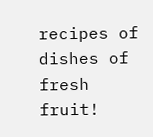recipes of dishes of fresh fruit!